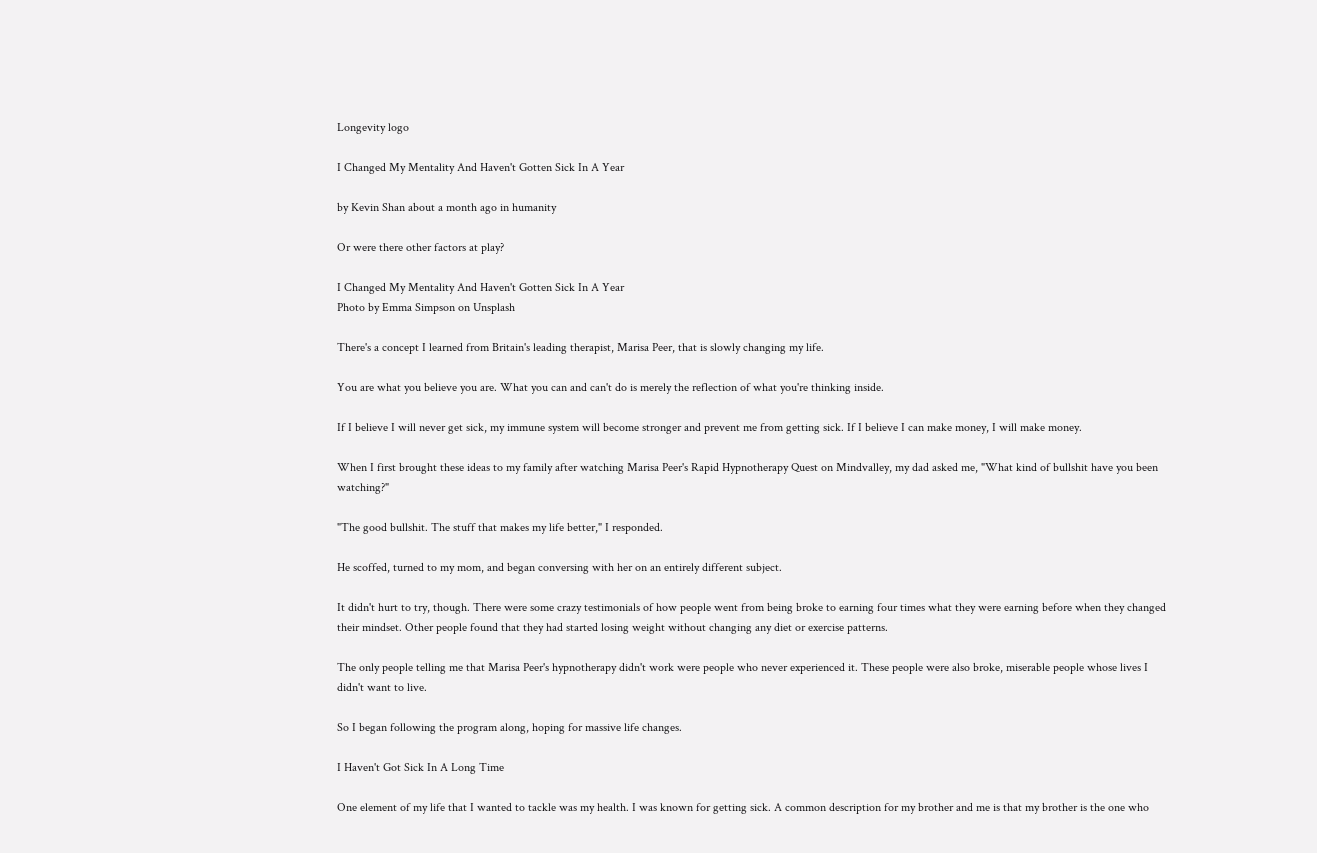Longevity logo

I Changed My Mentality And Haven't Gotten Sick In A Year

by Kevin Shan about a month ago in humanity

Or were there other factors at play?

I Changed My Mentality And Haven't Gotten Sick In A Year
Photo by Emma Simpson on Unsplash

There's a concept I learned from Britain's leading therapist, Marisa Peer, that is slowly changing my life.

You are what you believe you are. What you can and can't do is merely the reflection of what you're thinking inside.

If I believe I will never get sick, my immune system will become stronger and prevent me from getting sick. If I believe I can make money, I will make money.

When I first brought these ideas to my family after watching Marisa Peer's Rapid Hypnotherapy Quest on Mindvalley, my dad asked me, "What kind of bullshit have you been watching?"

"The good bullshit. The stuff that makes my life better," I responded.

He scoffed, turned to my mom, and began conversing with her on an entirely different subject.

It didn't hurt to try, though. There were some crazy testimonials of how people went from being broke to earning four times what they were earning before when they changed their mindset. Other people found that they had started losing weight without changing any diet or exercise patterns.

The only people telling me that Marisa Peer's hypnotherapy didn't work were people who never experienced it. These people were also broke, miserable people whose lives I didn't want to live.

So I began following the program along, hoping for massive life changes.

I Haven't Got Sick In A Long Time

One element of my life that I wanted to tackle was my health. I was known for getting sick. A common description for my brother and me is that my brother is the one who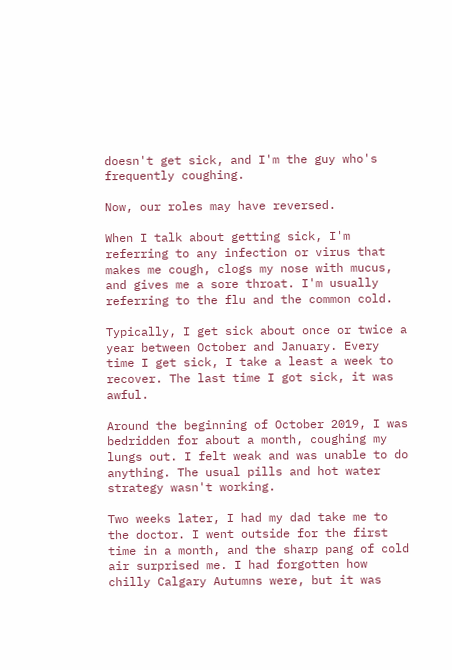doesn't get sick, and I'm the guy who's frequently coughing.

Now, our roles may have reversed.

When I talk about getting sick, I'm referring to any infection or virus that makes me cough, clogs my nose with mucus, and gives me a sore throat. I'm usually referring to the flu and the common cold.

Typically, I get sick about once or twice a year between October and January. Every time I get sick, I take a least a week to recover. The last time I got sick, it was awful.

Around the beginning of October 2019, I was bedridden for about a month, coughing my lungs out. I felt weak and was unable to do anything. The usual pills and hot water strategy wasn't working.

Two weeks later, I had my dad take me to the doctor. I went outside for the first time in a month, and the sharp pang of cold air surprised me. I had forgotten how chilly Calgary Autumns were, but it was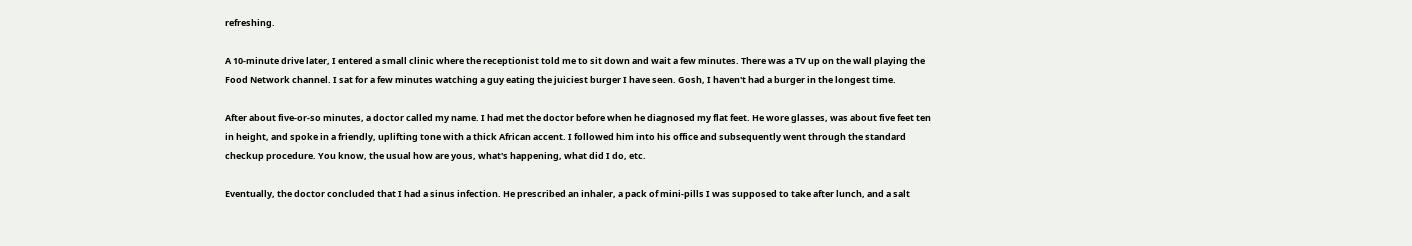refreshing.

A 10-minute drive later, I entered a small clinic where the receptionist told me to sit down and wait a few minutes. There was a TV up on the wall playing the Food Network channel. I sat for a few minutes watching a guy eating the juiciest burger I have seen. Gosh, I haven't had a burger in the longest time.

After about five-or-so minutes, a doctor called my name. I had met the doctor before when he diagnosed my flat feet. He wore glasses, was about five feet ten in height, and spoke in a friendly, uplifting tone with a thick African accent. I followed him into his office and subsequently went through the standard checkup procedure. You know, the usual how are yous, what's happening, what did I do, etc.

Eventually, the doctor concluded that I had a sinus infection. He prescribed an inhaler, a pack of mini-pills I was supposed to take after lunch, and a salt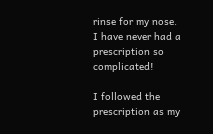rinse for my nose. I have never had a prescription so complicated!

I followed the prescription as my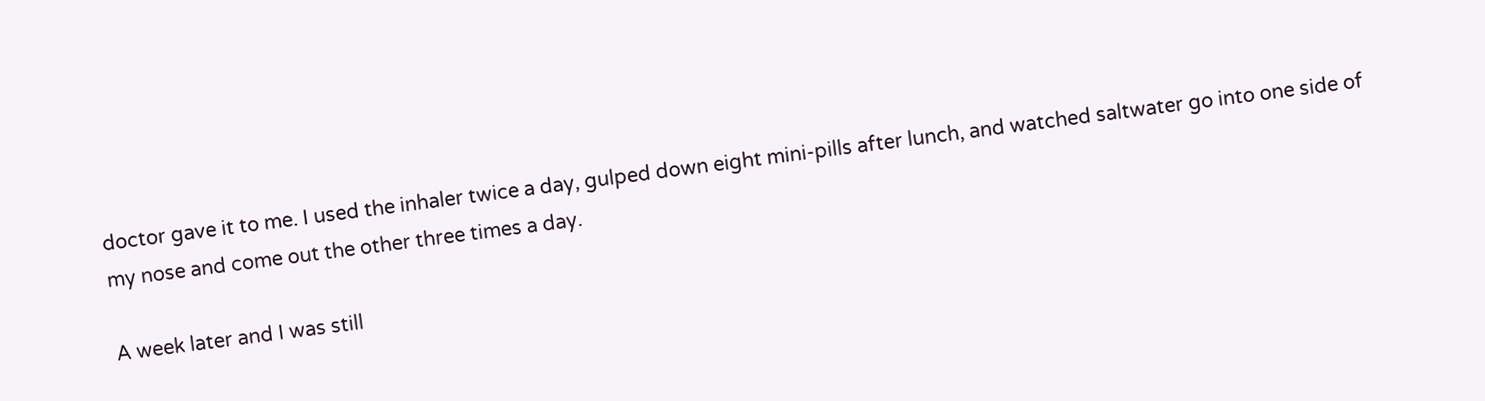doctor gave it to me. I used the inhaler twice a day, gulped down eight mini-pills after lunch, and watched saltwater go into one side of my nose and come out the other three times a day.

A week later and I was still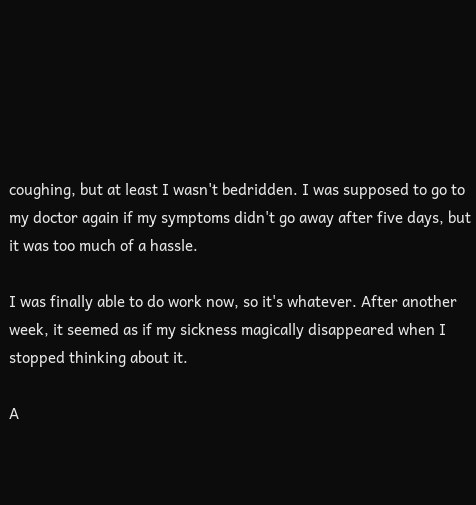coughing, but at least I wasn't bedridden. I was supposed to go to my doctor again if my symptoms didn't go away after five days, but it was too much of a hassle.

I was finally able to do work now, so it's whatever. After another week, it seemed as if my sickness magically disappeared when I stopped thinking about it.

A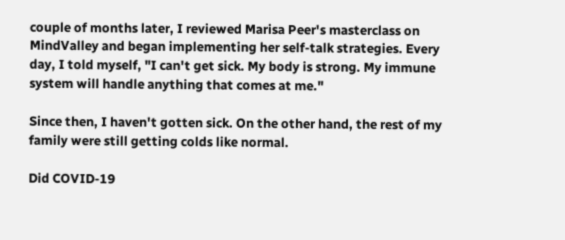couple of months later, I reviewed Marisa Peer's masterclass on MindValley and began implementing her self-talk strategies. Every day, I told myself, "I can't get sick. My body is strong. My immune system will handle anything that comes at me."

Since then, I haven't gotten sick. On the other hand, the rest of my family were still getting colds like normal.

Did COVID-19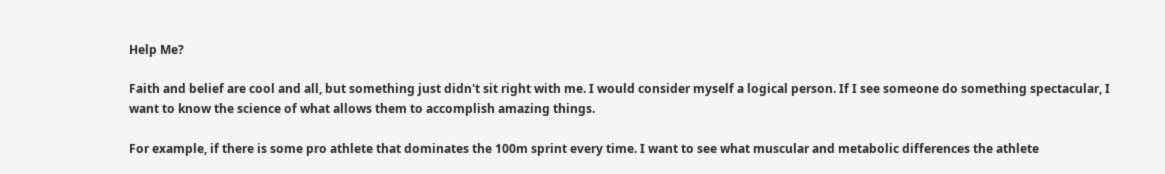Help Me?

Faith and belief are cool and all, but something just didn't sit right with me. I would consider myself a logical person. If I see someone do something spectacular, I want to know the science of what allows them to accomplish amazing things.

For example, if there is some pro athlete that dominates the 100m sprint every time. I want to see what muscular and metabolic differences the athlete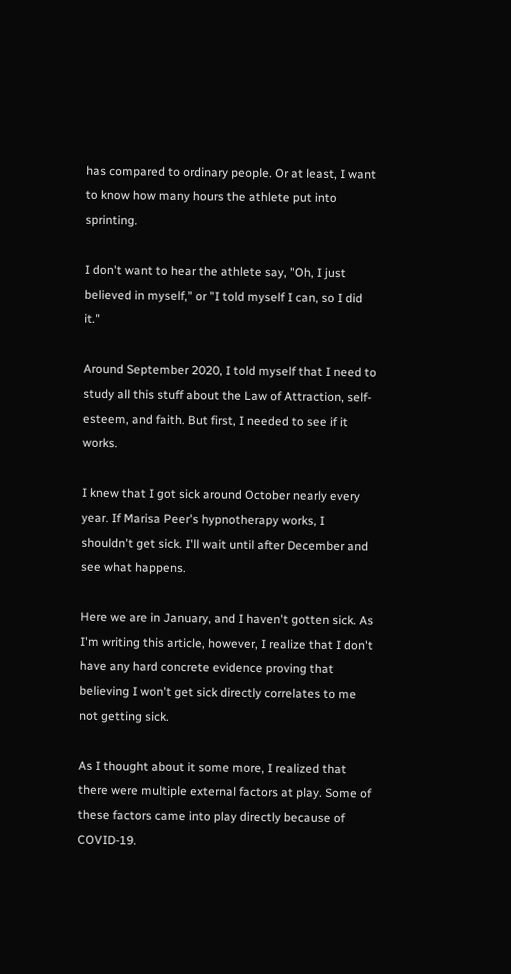has compared to ordinary people. Or at least, I want to know how many hours the athlete put into sprinting.

I don't want to hear the athlete say, "Oh, I just believed in myself," or "I told myself I can, so I did it."

Around September 2020, I told myself that I need to study all this stuff about the Law of Attraction, self-esteem, and faith. But first, I needed to see if it works.

I knew that I got sick around October nearly every year. If Marisa Peer's hypnotherapy works, I shouldn't get sick. I'll wait until after December and see what happens.

Here we are in January, and I haven't gotten sick. As I'm writing this article, however, I realize that I don't have any hard concrete evidence proving that believing I won't get sick directly correlates to me not getting sick.

As I thought about it some more, I realized that there were multiple external factors at play. Some of these factors came into play directly because of COVID-19.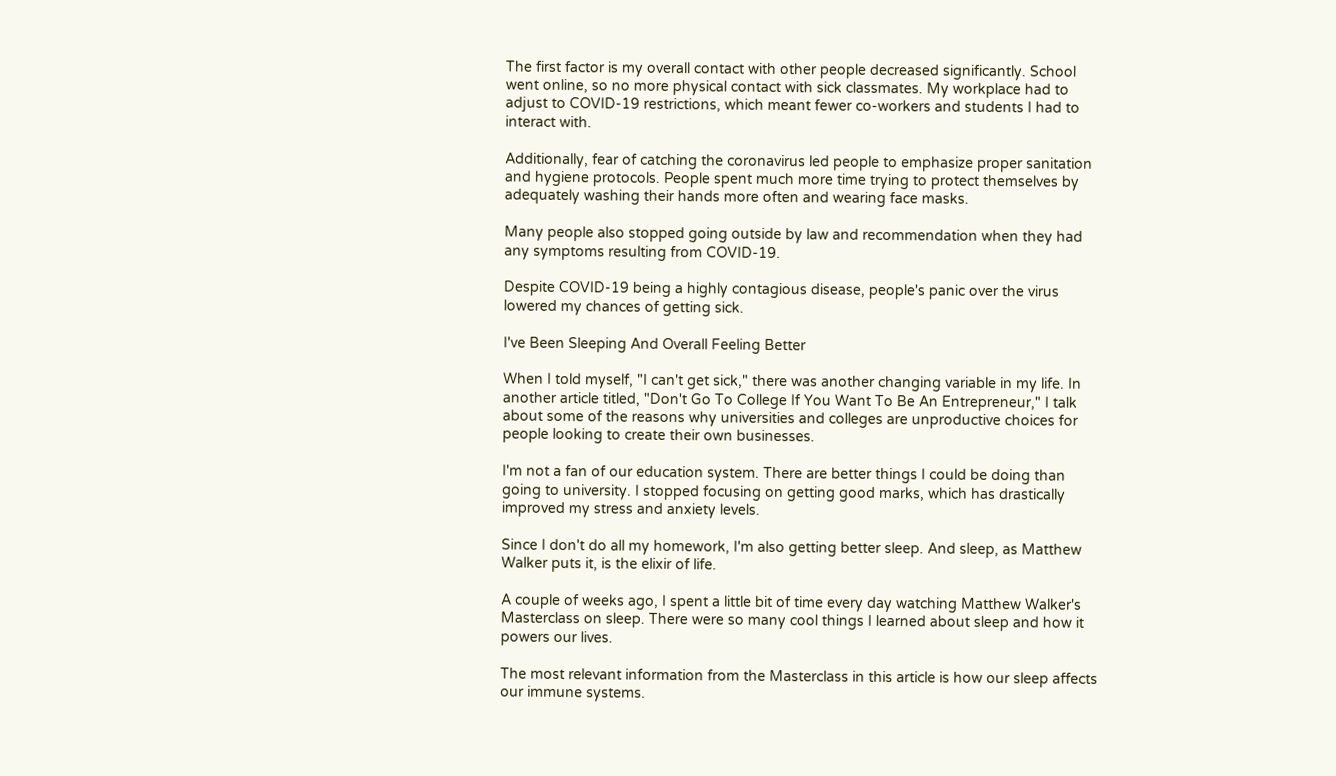The first factor is my overall contact with other people decreased significantly. School went online, so no more physical contact with sick classmates. My workplace had to adjust to COVID-19 restrictions, which meant fewer co-workers and students I had to interact with.

Additionally, fear of catching the coronavirus led people to emphasize proper sanitation and hygiene protocols. People spent much more time trying to protect themselves by adequately washing their hands more often and wearing face masks.

Many people also stopped going outside by law and recommendation when they had any symptoms resulting from COVID-19.

Despite COVID-19 being a highly contagious disease, people's panic over the virus lowered my chances of getting sick.

I've Been Sleeping And Overall Feeling Better

When I told myself, "I can't get sick," there was another changing variable in my life. In another article titled, "Don't Go To College If You Want To Be An Entrepreneur," I talk about some of the reasons why universities and colleges are unproductive choices for people looking to create their own businesses.

I'm not a fan of our education system. There are better things I could be doing than going to university. I stopped focusing on getting good marks, which has drastically improved my stress and anxiety levels.

Since I don't do all my homework, I'm also getting better sleep. And sleep, as Matthew Walker puts it, is the elixir of life.

A couple of weeks ago, I spent a little bit of time every day watching Matthew Walker's Masterclass on sleep. There were so many cool things I learned about sleep and how it powers our lives.

The most relevant information from the Masterclass in this article is how our sleep affects our immune systems.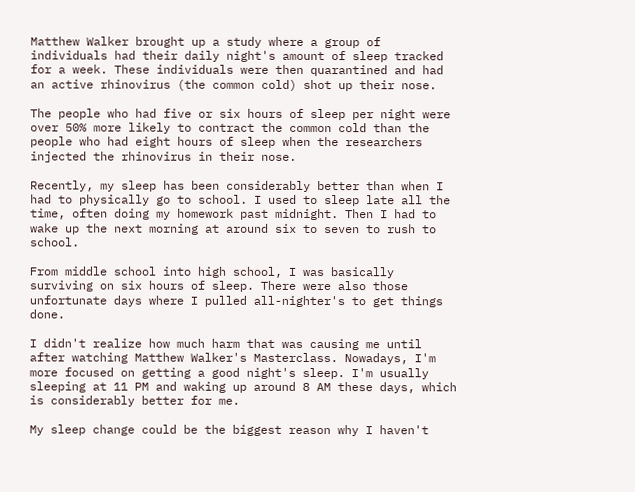Matthew Walker brought up a study where a group of individuals had their daily night's amount of sleep tracked for a week. These individuals were then quarantined and had an active rhinovirus (the common cold) shot up their nose.

The people who had five or six hours of sleep per night were over 50% more likely to contract the common cold than the people who had eight hours of sleep when the researchers injected the rhinovirus in their nose.

Recently, my sleep has been considerably better than when I had to physically go to school. I used to sleep late all the time, often doing my homework past midnight. Then I had to wake up the next morning at around six to seven to rush to school.

From middle school into high school, I was basically surviving on six hours of sleep. There were also those unfortunate days where I pulled all-nighter's to get things done.

I didn't realize how much harm that was causing me until after watching Matthew Walker's Masterclass. Nowadays, I'm more focused on getting a good night's sleep. I'm usually sleeping at 11 PM and waking up around 8 AM these days, which is considerably better for me.

My sleep change could be the biggest reason why I haven't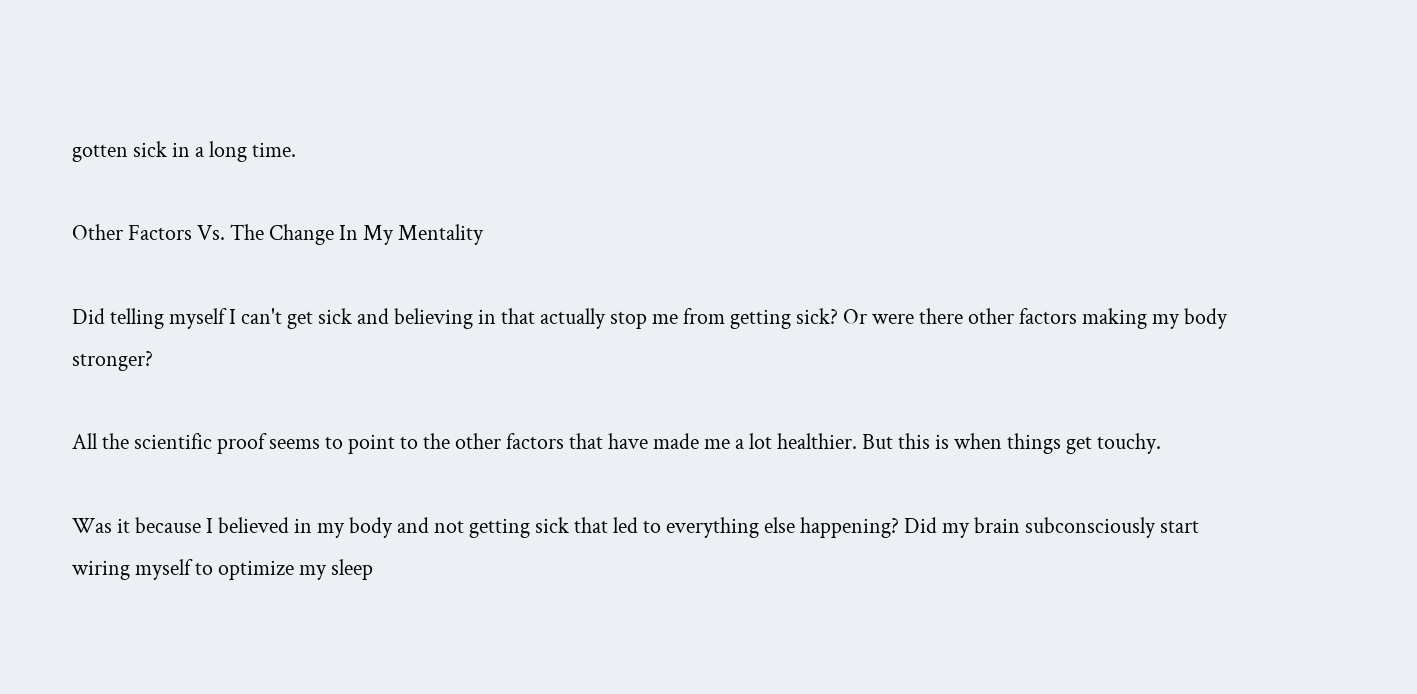gotten sick in a long time.

Other Factors Vs. The Change In My Mentality

Did telling myself I can't get sick and believing in that actually stop me from getting sick? Or were there other factors making my body stronger?

All the scientific proof seems to point to the other factors that have made me a lot healthier. But this is when things get touchy.

Was it because I believed in my body and not getting sick that led to everything else happening? Did my brain subconsciously start wiring myself to optimize my sleep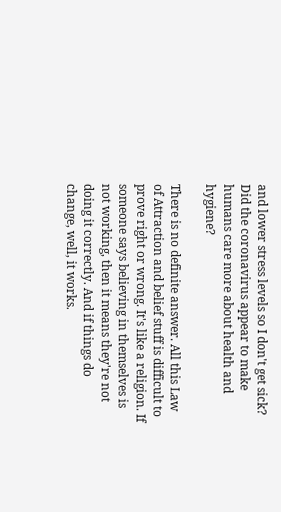and lower stress levels so I don't get sick? Did the coronavirus appear to make humans care more about health and hygiene?

There is no definite answer. All this Law of Attraction and belief stuff is difficult to prove right or wrong. It's like a religion. If someone says believing in themselves is not working, then it means they're not doing it correctly. And if things do change, well, it works.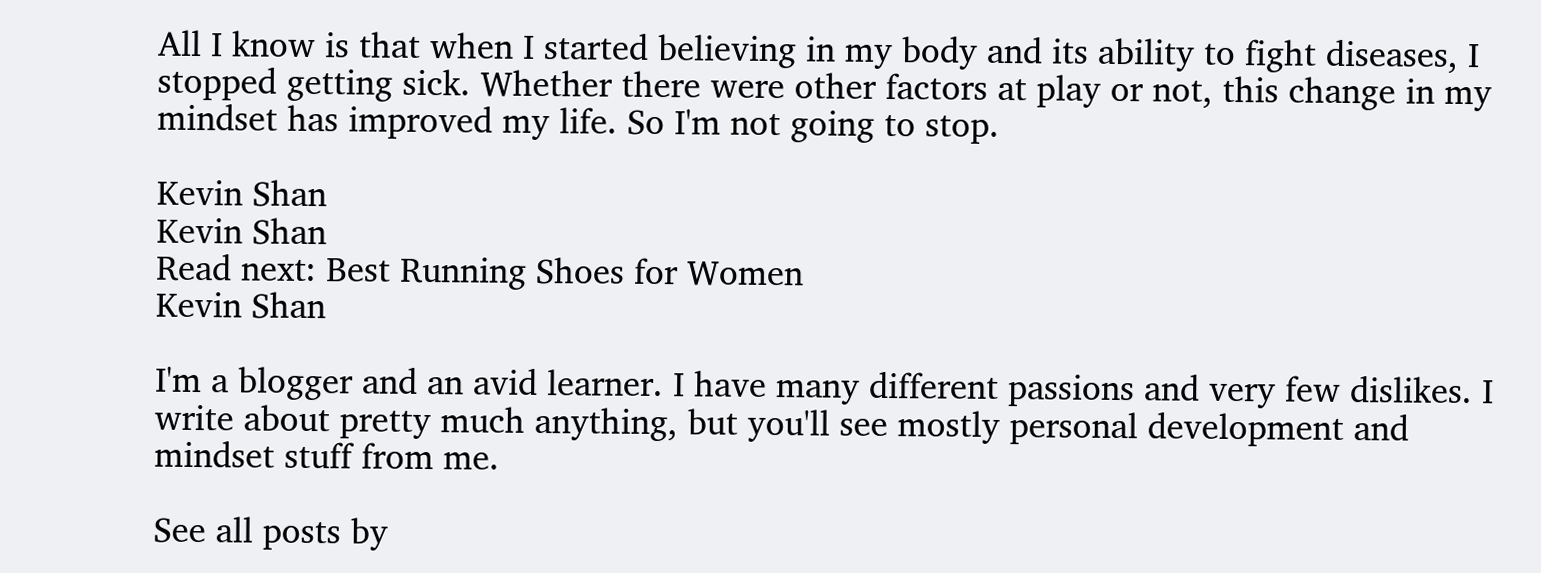All I know is that when I started believing in my body and its ability to fight diseases, I stopped getting sick. Whether there were other factors at play or not, this change in my mindset has improved my life. So I'm not going to stop.

Kevin Shan
Kevin Shan
Read next: Best Running Shoes for Women
Kevin Shan

I'm a blogger and an avid learner. I have many different passions and very few dislikes. I write about pretty much anything, but you'll see mostly personal development and mindset stuff from me.

See all posts by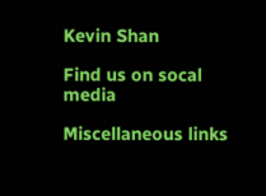Kevin Shan

Find us on socal media

Miscellaneous links